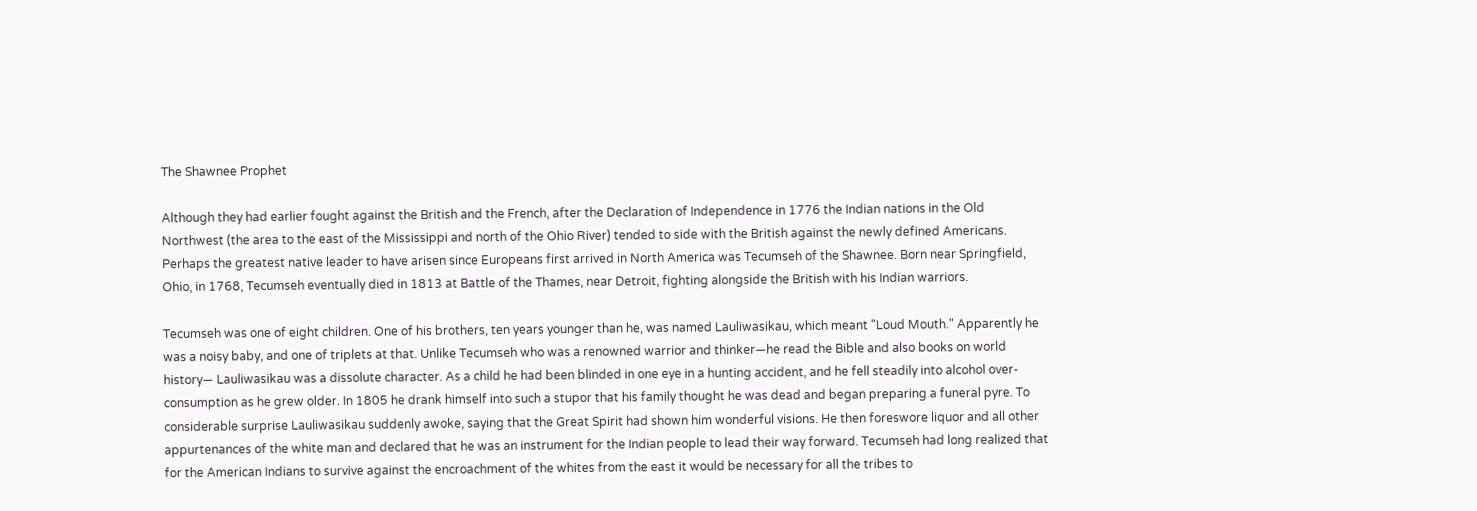The Shawnee Prophet

Although they had earlier fought against the British and the French, after the Declaration of Independence in 1776 the Indian nations in the Old Northwest (the area to the east of the Mississippi and north of the Ohio River) tended to side with the British against the newly defined Americans. Perhaps the greatest native leader to have arisen since Europeans first arrived in North America was Tecumseh of the Shawnee. Born near Springfield, Ohio, in 1768, Tecumseh eventually died in 1813 at Battle of the Thames, near Detroit, fighting alongside the British with his Indian warriors.

Tecumseh was one of eight children. One of his brothers, ten years younger than he, was named Lauliwasikau, which meant "Loud Mouth." Apparently he was a noisy baby, and one of triplets at that. Unlike Tecumseh who was a renowned warrior and thinker—he read the Bible and also books on world history— Lauliwasikau was a dissolute character. As a child he had been blinded in one eye in a hunting accident, and he fell steadily into alcohol over-consumption as he grew older. In 1805 he drank himself into such a stupor that his family thought he was dead and began preparing a funeral pyre. To considerable surprise Lauliwasikau suddenly awoke, saying that the Great Spirit had shown him wonderful visions. He then foreswore liquor and all other appurtenances of the white man and declared that he was an instrument for the Indian people to lead their way forward. Tecumseh had long realized that for the American Indians to survive against the encroachment of the whites from the east it would be necessary for all the tribes to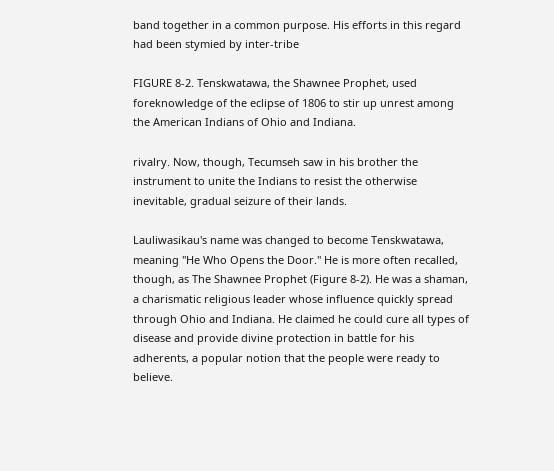band together in a common purpose. His efforts in this regard had been stymied by inter-tribe

FIGURE 8-2. Tenskwatawa, the Shawnee Prophet, used foreknowledge of the eclipse of 1806 to stir up unrest among the American Indians of Ohio and Indiana.

rivalry. Now, though, Tecumseh saw in his brother the instrument to unite the Indians to resist the otherwise inevitable, gradual seizure of their lands.

Lauliwasikau's name was changed to become Tenskwatawa, meaning "He Who Opens the Door." He is more often recalled, though, as The Shawnee Prophet (Figure 8-2). He was a shaman, a charismatic religious leader whose influence quickly spread through Ohio and Indiana. He claimed he could cure all types of disease and provide divine protection in battle for his adherents, a popular notion that the people were ready to believe.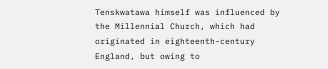Tenskwatawa himself was influenced by the Millennial Church, which had originated in eighteenth-century England, but owing to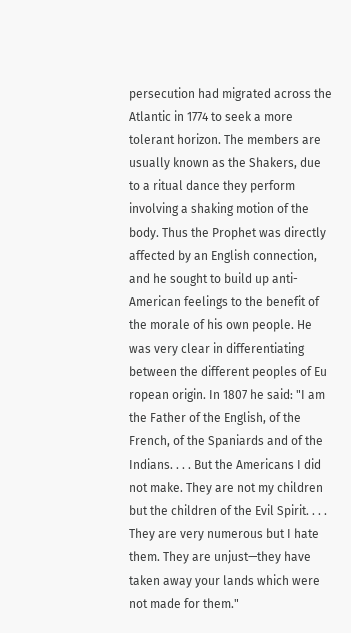persecution had migrated across the Atlantic in 1774 to seek a more tolerant horizon. The members are usually known as the Shakers, due to a ritual dance they perform involving a shaking motion of the body. Thus the Prophet was directly affected by an English connection, and he sought to build up anti-American feelings to the benefit of the morale of his own people. He was very clear in differentiating between the different peoples of Eu ropean origin. In 1807 he said: "I am the Father of the English, of the French, of the Spaniards and of the Indians. . . . But the Americans I did not make. They are not my children but the children of the Evil Spirit. . . . They are very numerous but I hate them. They are unjust—they have taken away your lands which were not made for them."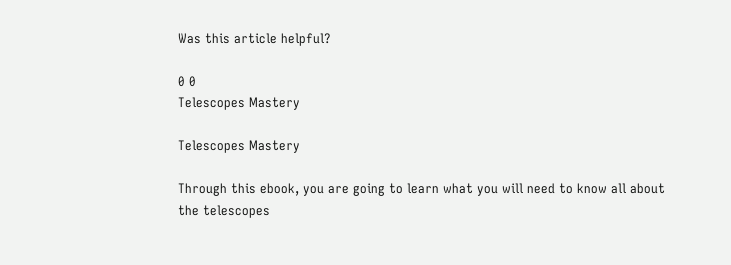Was this article helpful?

0 0
Telescopes Mastery

Telescopes Mastery

Through this ebook, you are going to learn what you will need to know all about the telescopes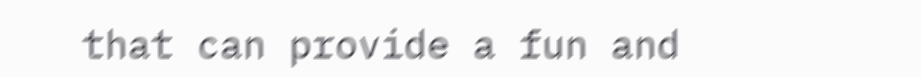that can provide a fun and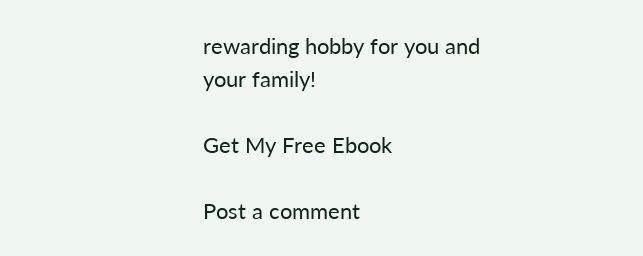rewarding hobby for you and your family!

Get My Free Ebook

Post a comment